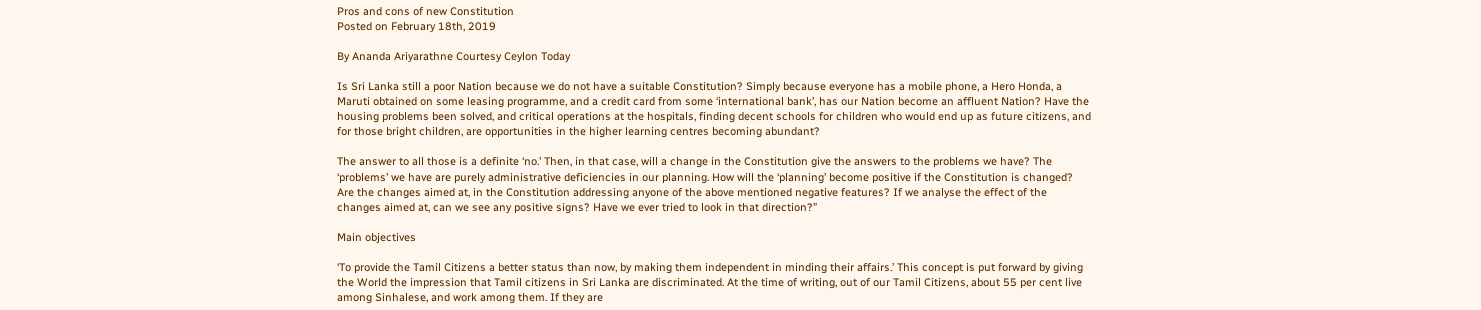Pros and cons of new Constitution
Posted on February 18th, 2019

By Ananda Ariyarathne Courtesy Ceylon Today

Is Sri Lanka still a poor Nation because we do not have a suitable Constitution? Simply because everyone has a mobile phone, a Hero Honda, a Maruti obtained on some leasing programme, and a credit card from some ‘international bank’, has our Nation become an affluent Nation? Have the housing problems been solved, and critical operations at the hospitals, finding decent schools for children who would end up as future citizens, and for those bright children, are opportunities in the higher learning centres becoming abundant?

The answer to all those is a definite ‘no.’ Then, in that case, will a change in the Constitution give the answers to the problems we have? The ‘problems’ we have are purely administrative deficiencies in our planning. How will the ‘planning’ become positive if the Constitution is changed? Are the changes aimed at, in the Constitution addressing anyone of the above mentioned negative features? If we analyse the effect of the changes aimed at, can we see any positive signs? Have we ever tried to look in that direction?”

Main objectives

‘To provide the Tamil Citizens a better status than now, by making them independent in minding their affairs.’ This concept is put forward by giving the World the impression that Tamil citizens in Sri Lanka are discriminated. At the time of writing, out of our Tamil Citizens, about 55 per cent live among Sinhalese, and work among them. If they are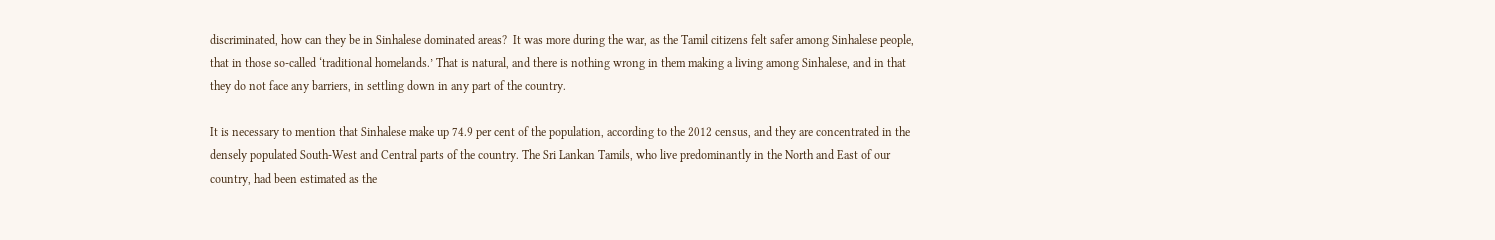discriminated, how can they be in Sinhalese dominated areas?  It was more during the war, as the Tamil citizens felt safer among Sinhalese people, that in those so-called ‘traditional homelands.’ That is natural, and there is nothing wrong in them making a living among Sinhalese, and in that they do not face any barriers, in settling down in any part of the country.

It is necessary to mention that Sinhalese make up 74.9 per cent of the population, according to the 2012 census, and they are concentrated in the densely populated South-West and Central parts of the country. The Sri Lankan Tamils, who live predominantly in the North and East of our country, had been estimated as the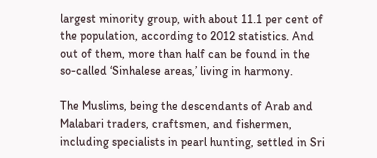largest minority group, with about 11.1 per cent of the population, according to 2012 statistics. And out of them, more than half can be found in the so-called ‘Sinhalese areas,’ living in harmony.

The Muslims, being the descendants of Arab and Malabari traders, craftsmen, and fishermen, including specialists in pearl hunting, settled in Sri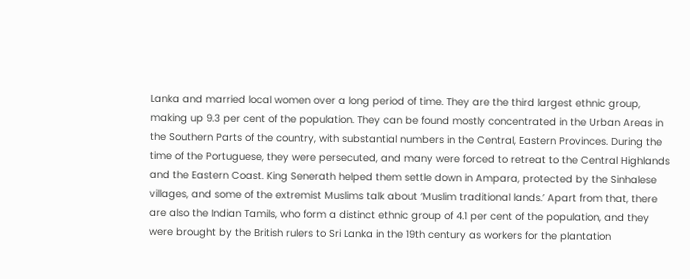Lanka and married local women over a long period of time. They are the third largest ethnic group, making up 9.3 per cent of the population. They can be found mostly concentrated in the Urban Areas in the Southern Parts of the country, with substantial numbers in the Central, Eastern Provinces. During the time of the Portuguese, they were persecuted, and many were forced to retreat to the Central Highlands and the Eastern Coast. King Senerath helped them settle down in Ampara, protected by the Sinhalese villages, and some of the extremist Muslims talk about ‘Muslim traditional lands.’ Apart from that, there are also the Indian Tamils, who form a distinct ethnic group of 4.1 per cent of the population, and they were brought by the British rulers to Sri Lanka in the 19th century as workers for the plantation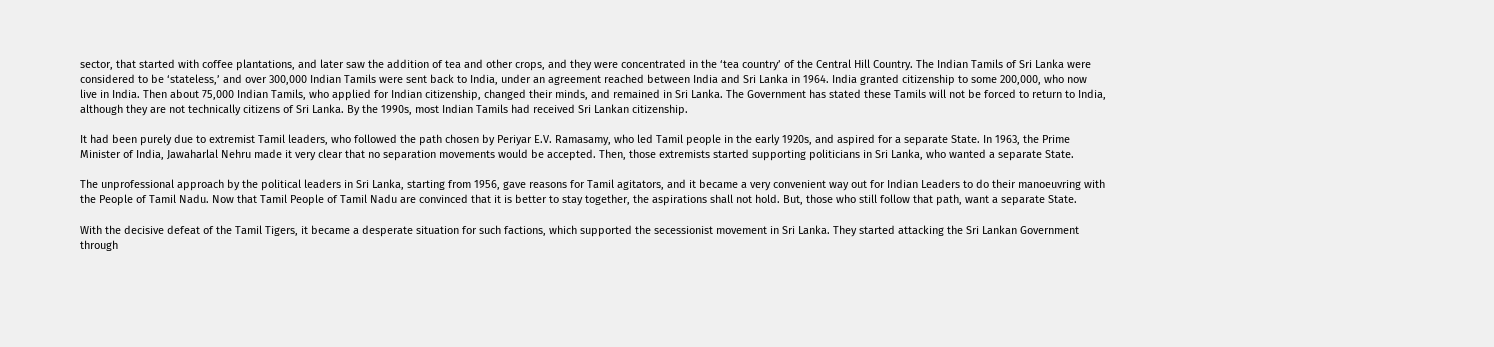sector, that started with coffee plantations, and later saw the addition of tea and other crops, and they were concentrated in the ‘tea country’ of the Central Hill Country. The Indian Tamils of Sri Lanka were considered to be ‘stateless,’ and over 300,000 Indian Tamils were sent back to India, under an agreement reached between India and Sri Lanka in 1964. India granted citizenship to some 200,000, who now live in India. Then about 75,000 Indian Tamils, who applied for Indian citizenship, changed their minds, and remained in Sri Lanka. The Government has stated these Tamils will not be forced to return to India, although they are not technically citizens of Sri Lanka. By the 1990s, most Indian Tamils had received Sri Lankan citizenship.

It had been purely due to extremist Tamil leaders, who followed the path chosen by Periyar E.V. Ramasamy, who led Tamil people in the early 1920s, and aspired for a separate State. In 1963, the Prime Minister of India, Jawaharlal Nehru made it very clear that no separation movements would be accepted. Then, those extremists started supporting politicians in Sri Lanka, who wanted a separate State.

The unprofessional approach by the political leaders in Sri Lanka, starting from 1956, gave reasons for Tamil agitators, and it became a very convenient way out for Indian Leaders to do their manoeuvring with the People of Tamil Nadu. Now that Tamil People of Tamil Nadu are convinced that it is better to stay together, the aspirations shall not hold. But, those who still follow that path, want a separate State.

With the decisive defeat of the Tamil Tigers, it became a desperate situation for such factions, which supported the secessionist movement in Sri Lanka. They started attacking the Sri Lankan Government through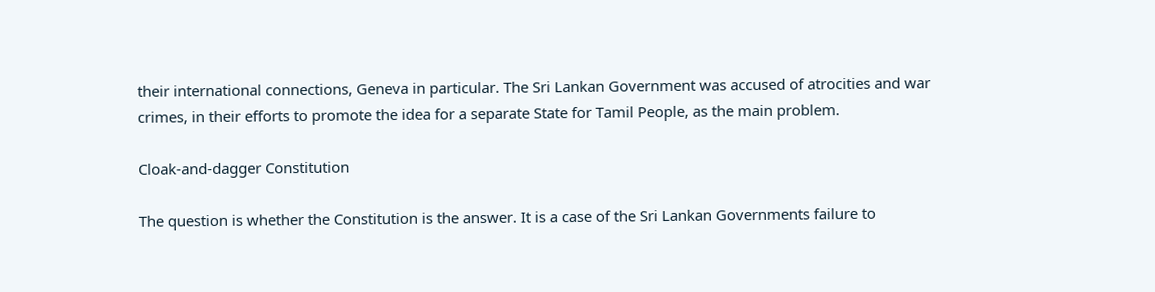their international connections, Geneva in particular. The Sri Lankan Government was accused of atrocities and war crimes, in their efforts to promote the idea for a separate State for Tamil People, as the main problem.

Cloak-and-dagger Constitution

The question is whether the Constitution is the answer. It is a case of the Sri Lankan Governments failure to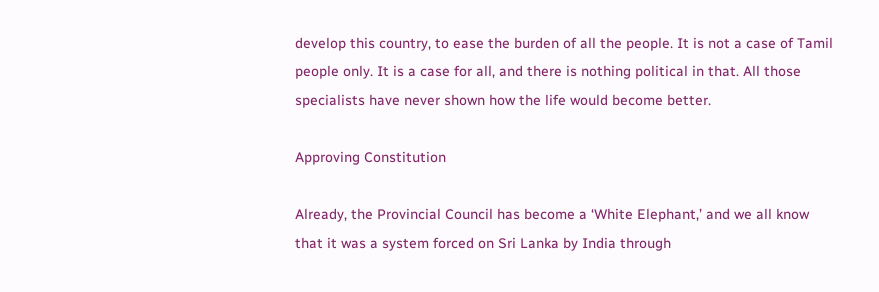develop this country, to ease the burden of all the people. It is not a case of Tamil people only. It is a case for all, and there is nothing political in that. All those specialists have never shown how the life would become better.

Approving Constitution

Already, the Provincial Council has become a ‘White Elephant,’ and we all know that it was a system forced on Sri Lanka by India through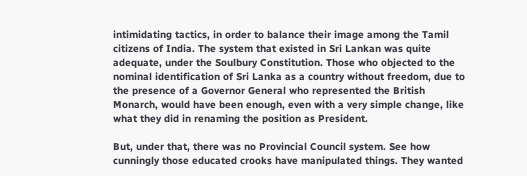intimidating tactics, in order to balance their image among the Tamil citizens of India. The system that existed in Sri Lankan was quite adequate, under the Soulbury Constitution. Those who objected to the nominal identification of Sri Lanka as a country without freedom, due to the presence of a Governor General who represented the British Monarch, would have been enough, even with a very simple change, like what they did in renaming the position as President.

But, under that, there was no Provincial Council system. See how cunningly those educated crooks have manipulated things. They wanted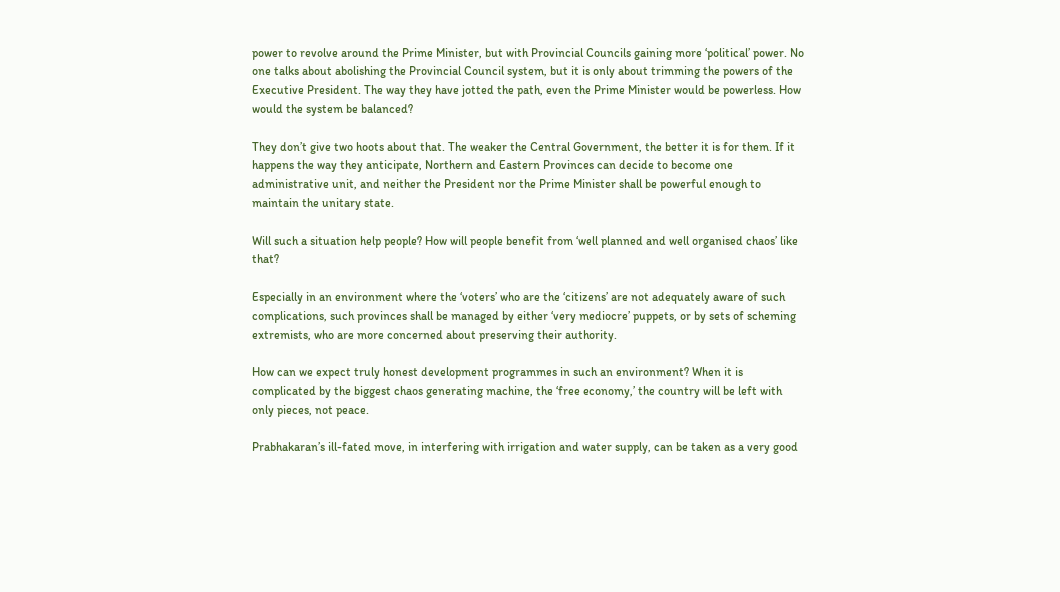power to revolve around the Prime Minister, but with Provincial Councils gaining more ‘political’ power. No one talks about abolishing the Provincial Council system, but it is only about trimming the powers of the Executive President. The way they have jotted the path, even the Prime Minister would be powerless. How would the system be balanced?

They don’t give two hoots about that. The weaker the Central Government, the better it is for them. If it happens the way they anticipate, Northern and Eastern Provinces can decide to become one administrative unit, and neither the President nor the Prime Minister shall be powerful enough to maintain the unitary state.

Will such a situation help people? How will people benefit from ‘well planned and well organised chaos’ like that?

Especially in an environment where the ‘voters’ who are the ‘citizens’ are not adequately aware of such complications, such provinces shall be managed by either ‘very mediocre’ puppets, or by sets of scheming extremists, who are more concerned about preserving their authority.

How can we expect truly honest development programmes in such an environment? When it is complicated by the biggest chaos generating machine, the ‘free economy,’ the country will be left with only pieces, not peace.

Prabhakaran’s ill-fated move, in interfering with irrigation and water supply, can be taken as a very good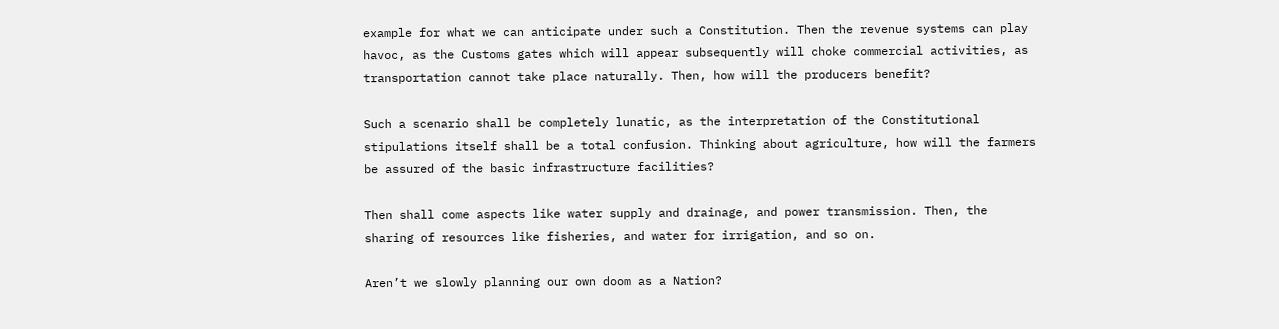example for what we can anticipate under such a Constitution. Then the revenue systems can play havoc, as the Customs gates which will appear subsequently will choke commercial activities, as transportation cannot take place naturally. Then, how will the producers benefit?

Such a scenario shall be completely lunatic, as the interpretation of the Constitutional stipulations itself shall be a total confusion. Thinking about agriculture, how will the farmers be assured of the basic infrastructure facilities?

Then shall come aspects like water supply and drainage, and power transmission. Then, the sharing of resources like fisheries, and water for irrigation, and so on.

Aren’t we slowly planning our own doom as a Nation?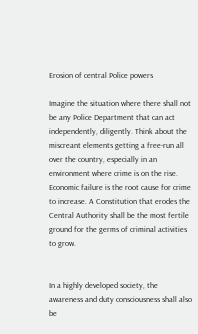Erosion of central Police powers

Imagine the situation where there shall not be any Police Department that can act independently, diligently. Think about the miscreant elements getting a free-run all over the country, especially in an environment where crime is on the rise. Economic failure is the root cause for crime to increase. A Constitution that erodes the Central Authority shall be the most fertile ground for the germs of criminal activities to grow.


In a highly developed society, the awareness and duty consciousness shall also be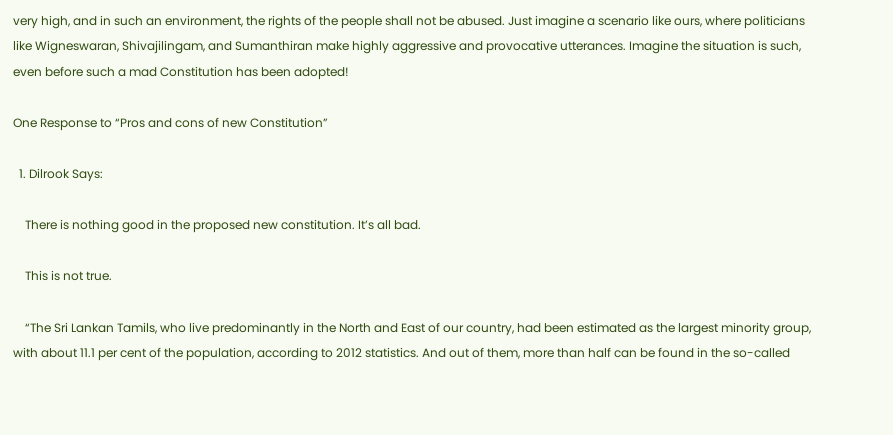very high, and in such an environment, the rights of the people shall not be abused. Just imagine a scenario like ours, where politicians like Wigneswaran, Shivajilingam, and Sumanthiran make highly aggressive and provocative utterances. Imagine the situation is such, even before such a mad Constitution has been adopted!

One Response to “Pros and cons of new Constitution”

  1. Dilrook Says:

    There is nothing good in the proposed new constitution. It’s all bad.

    This is not true.

    “The Sri Lankan Tamils, who live predominantly in the North and East of our country, had been estimated as the largest minority group, with about 11.1 per cent of the population, according to 2012 statistics. And out of them, more than half can be found in the so-called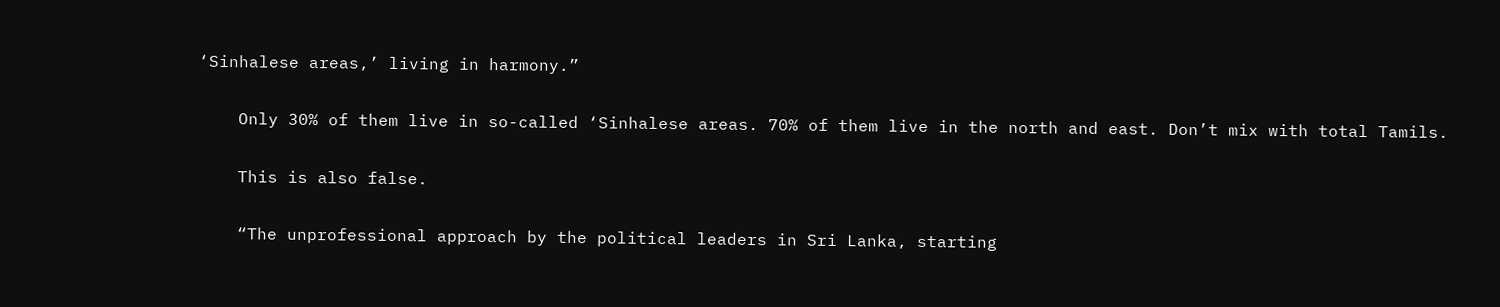‘Sinhalese areas,’ living in harmony.”

    Only 30% of them live in so-called ‘Sinhalese areas. 70% of them live in the north and east. Don’t mix with total Tamils.

    This is also false.

    “The unprofessional approach by the political leaders in Sri Lanka, starting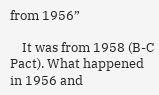from 1956”

    It was from 1958 (B-C Pact). What happened in 1956 and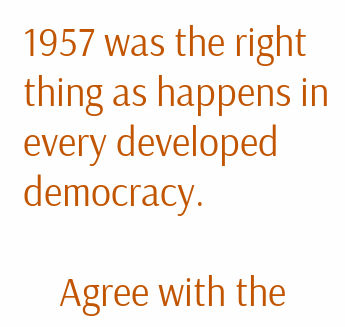1957 was the right thing as happens in every developed democracy.

    Agree with the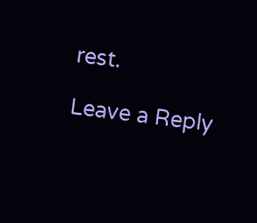rest.

Leave a Reply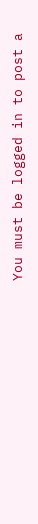You must be logged in to post a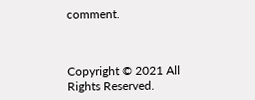comment.



Copyright © 2021 All Rights Reserved.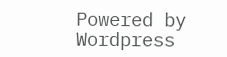Powered by Wordpress